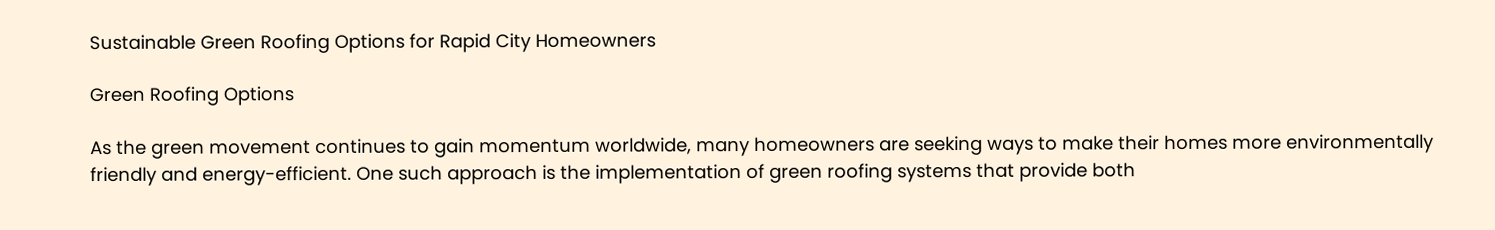Sustainable Green Roofing Options for Rapid City Homeowners

Green Roofing Options

As the green movement continues to gain momentum worldwide, many homeowners are seeking ways to make their homes more environmentally friendly and energy-efficient. One such approach is the implementation of green roofing systems that provide both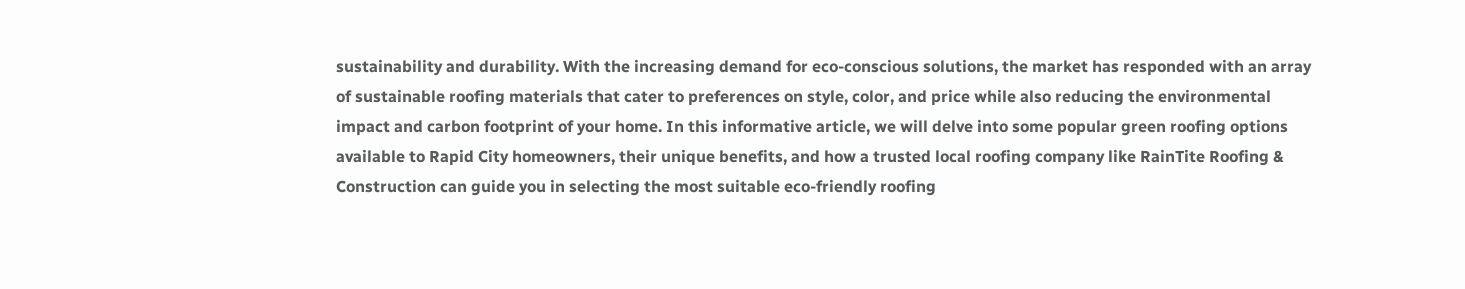sustainability and durability. With the increasing demand for eco-conscious solutions, the market has responded with an array of sustainable roofing materials that cater to preferences on style, color, and price while also reducing the environmental impact and carbon footprint of your home. In this informative article, we will delve into some popular green roofing options available to Rapid City homeowners, their unique benefits, and how a trusted local roofing company like RainTite Roofing & Construction can guide you in selecting the most suitable eco-friendly roofing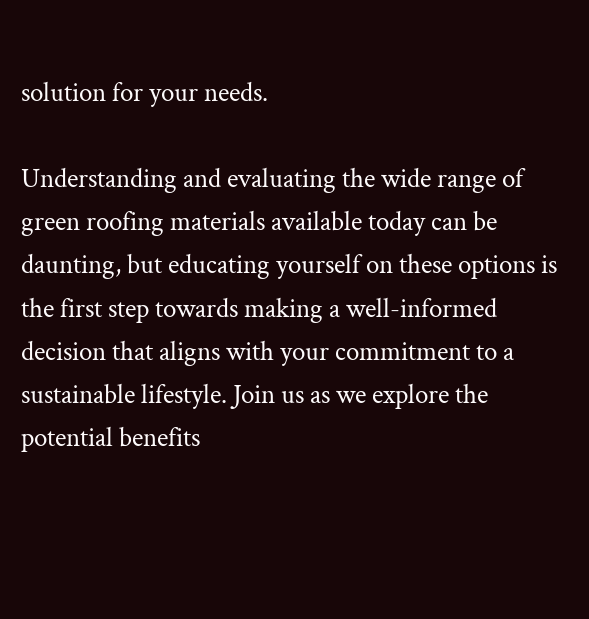solution for your needs.

Understanding and evaluating the wide range of green roofing materials available today can be daunting, but educating yourself on these options is the first step towards making a well-informed decision that aligns with your commitment to a sustainable lifestyle. Join us as we explore the potential benefits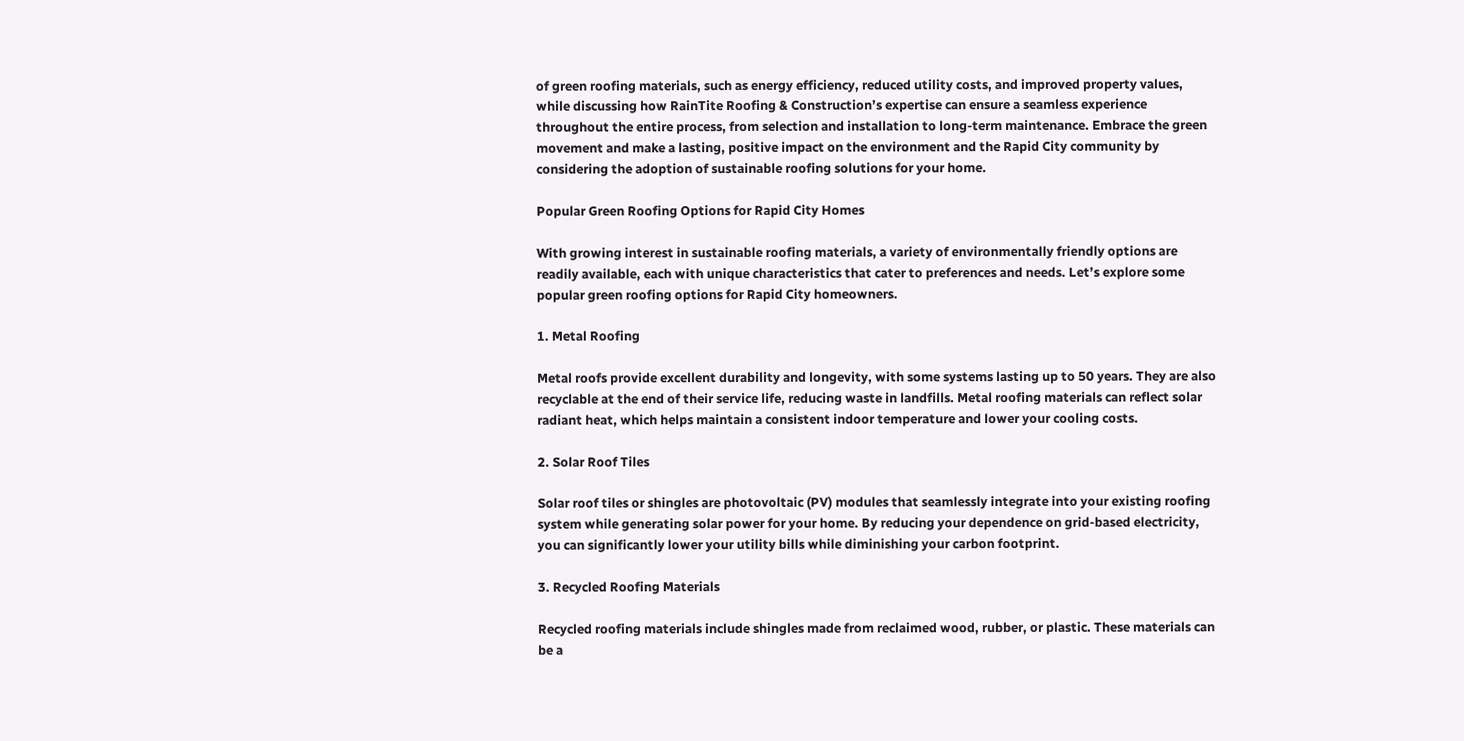of green roofing materials, such as energy efficiency, reduced utility costs, and improved property values, while discussing how RainTite Roofing & Construction’s expertise can ensure a seamless experience throughout the entire process, from selection and installation to long-term maintenance. Embrace the green movement and make a lasting, positive impact on the environment and the Rapid City community by considering the adoption of sustainable roofing solutions for your home.

Popular Green Roofing Options for Rapid City Homes

With growing interest in sustainable roofing materials, a variety of environmentally friendly options are readily available, each with unique characteristics that cater to preferences and needs. Let’s explore some popular green roofing options for Rapid City homeowners.

1. Metal Roofing

Metal roofs provide excellent durability and longevity, with some systems lasting up to 50 years. They are also recyclable at the end of their service life, reducing waste in landfills. Metal roofing materials can reflect solar radiant heat, which helps maintain a consistent indoor temperature and lower your cooling costs.

2. Solar Roof Tiles

Solar roof tiles or shingles are photovoltaic (PV) modules that seamlessly integrate into your existing roofing system while generating solar power for your home. By reducing your dependence on grid-based electricity, you can significantly lower your utility bills while diminishing your carbon footprint.

3. Recycled Roofing Materials

Recycled roofing materials include shingles made from reclaimed wood, rubber, or plastic. These materials can be a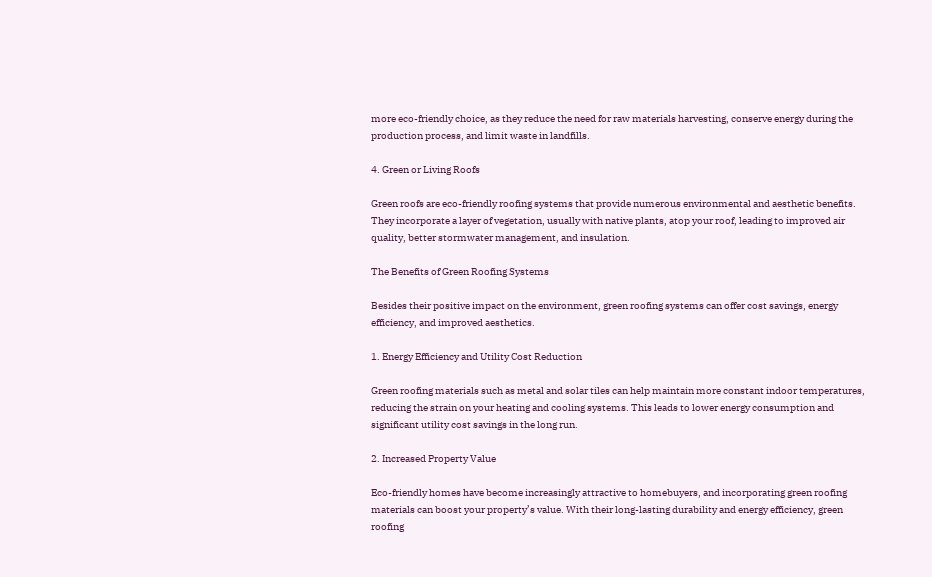more eco-friendly choice, as they reduce the need for raw materials harvesting, conserve energy during the production process, and limit waste in landfills.

4. Green or Living Roofs

Green roofs are eco-friendly roofing systems that provide numerous environmental and aesthetic benefits. They incorporate a layer of vegetation, usually with native plants, atop your roof, leading to improved air quality, better stormwater management, and insulation.

The Benefits of Green Roofing Systems

Besides their positive impact on the environment, green roofing systems can offer cost savings, energy efficiency, and improved aesthetics.

1. Energy Efficiency and Utility Cost Reduction

Green roofing materials such as metal and solar tiles can help maintain more constant indoor temperatures, reducing the strain on your heating and cooling systems. This leads to lower energy consumption and significant utility cost savings in the long run.

2. Increased Property Value

Eco-friendly homes have become increasingly attractive to homebuyers, and incorporating green roofing materials can boost your property’s value. With their long-lasting durability and energy efficiency, green roofing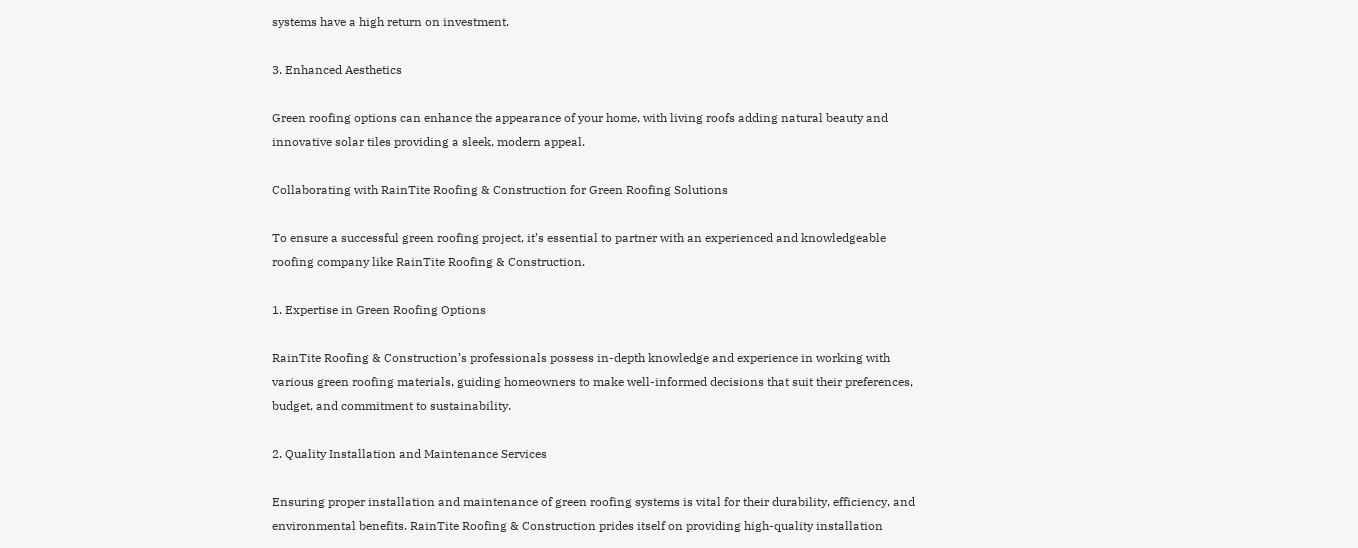systems have a high return on investment.

3. Enhanced Aesthetics

Green roofing options can enhance the appearance of your home, with living roofs adding natural beauty and innovative solar tiles providing a sleek, modern appeal.

Collaborating with RainTite Roofing & Construction for Green Roofing Solutions

To ensure a successful green roofing project, it’s essential to partner with an experienced and knowledgeable roofing company like RainTite Roofing & Construction.

1. Expertise in Green Roofing Options

RainTite Roofing & Construction’s professionals possess in-depth knowledge and experience in working with various green roofing materials, guiding homeowners to make well-informed decisions that suit their preferences, budget, and commitment to sustainability.

2. Quality Installation and Maintenance Services

Ensuring proper installation and maintenance of green roofing systems is vital for their durability, efficiency, and environmental benefits. RainTite Roofing & Construction prides itself on providing high-quality installation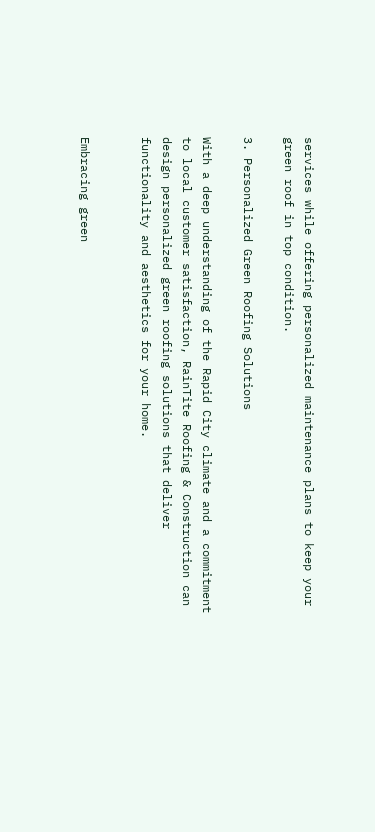services while offering personalized maintenance plans to keep your green roof in top condition.

3. Personalized Green Roofing Solutions

With a deep understanding of the Rapid City climate and a commitment to local customer satisfaction, RainTite Roofing & Construction can design personalized green roofing solutions that deliver functionality and aesthetics for your home.


Embracing green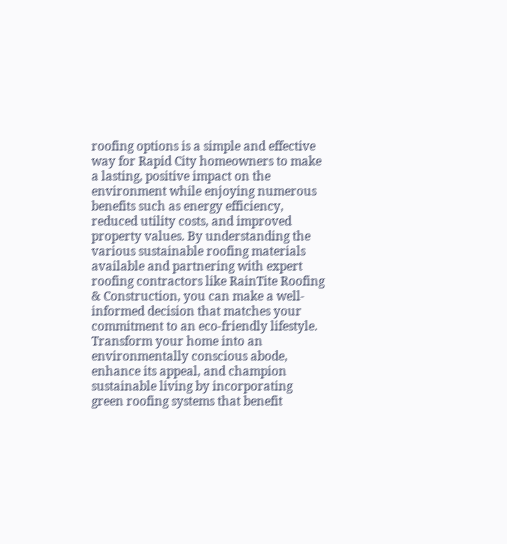roofing options is a simple and effective way for Rapid City homeowners to make a lasting, positive impact on the environment while enjoying numerous benefits such as energy efficiency, reduced utility costs, and improved property values. By understanding the various sustainable roofing materials available and partnering with expert roofing contractors like RainTite Roofing & Construction, you can make a well-informed decision that matches your commitment to an eco-friendly lifestyle. Transform your home into an environmentally conscious abode, enhance its appeal, and champion sustainable living by incorporating green roofing systems that benefit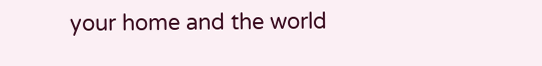your home and the world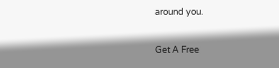around you.

Get A Free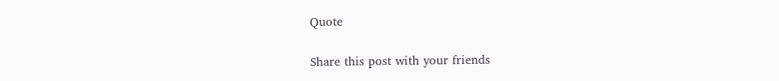Quote

Share this post with your friends